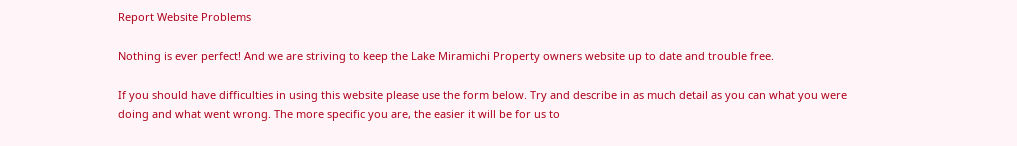Report Website Problems

Nothing is ever perfect! And we are striving to keep the Lake Miramichi Property owners website up to date and trouble free.

If you should have difficulties in using this website please use the form below. Try and describe in as much detail as you can what you were doing and what went wrong. The more specific you are, the easier it will be for us to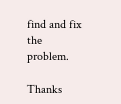find and fix the problem.

Thanks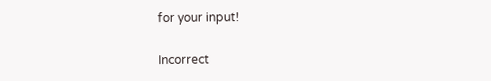for your input!

Incorrect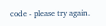code - please try again.